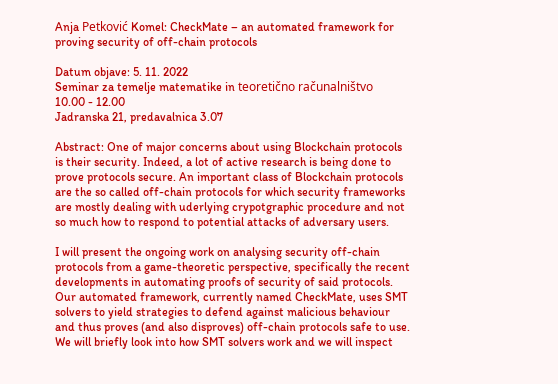Anja Petković Komel: CheckMate – an automated framework for proving security of off-chain protocols

Datum objave: 5. 11. 2022
Seminar za temelje matematike in teoretično računalništvo
10.00 - 12.00
Jadranska 21, predavalnica 3.07

Abstract: One of major concerns about using Blockchain protocols is their security. Indeed, a lot of active research is being done to prove protocols secure. An important class of Blockchain protocols are the so called off-chain protocols for which security frameworks are mostly dealing with uderlying crypotgraphic procedure and not so much how to respond to potential attacks of adversary users.

I will present the ongoing work on analysing security off-chain protocols from a game-theoretic perspective, specifically the recent developments in automating proofs of security of said protocols. Our automated framework, currently named CheckMate, uses SMT solvers to yield strategies to defend against malicious behaviour and thus proves (and also disproves) off-chain protocols safe to use. We will briefly look into how SMT solvers work and we will inspect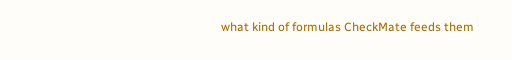what kind of formulas CheckMate feeds them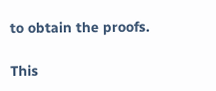to obtain the proofs.

This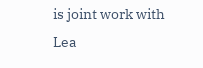is joint work with Lea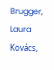Brugger, Laura Kovács,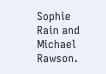Sophie Rain and Michael Rawson.